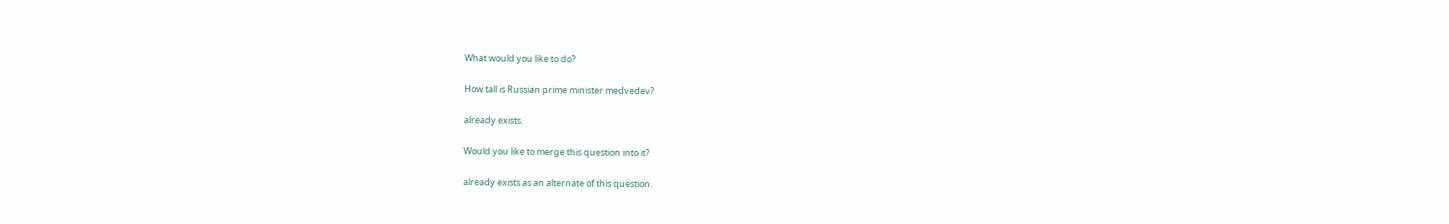What would you like to do?

How tall is Russian prime minister medvedev?

already exists.

Would you like to merge this question into it?

already exists as an alternate of this question.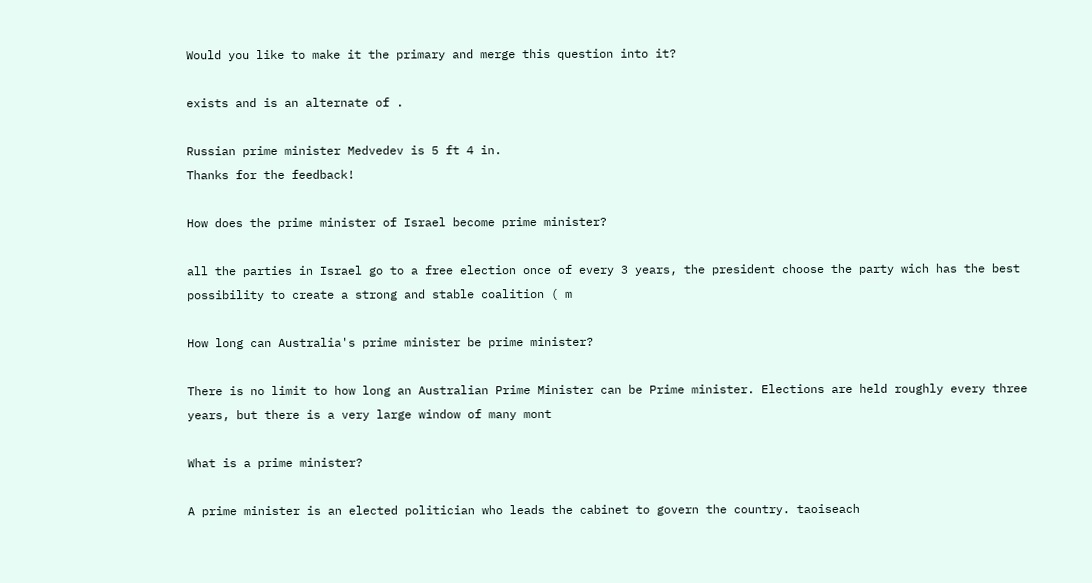Would you like to make it the primary and merge this question into it?

exists and is an alternate of .

Russian prime minister Medvedev is 5 ft 4 in.
Thanks for the feedback!

How does the prime minister of Israel become prime minister?

all the parties in Israel go to a free election once of every 3 years, the president choose the party wich has the best possibility to create a strong and stable coalition ( m

How long can Australia's prime minister be prime minister?

There is no limit to how long an Australian Prime Minister can be Prime minister. Elections are held roughly every three years, but there is a very large window of many mont

What is a prime minister?

A prime minister is an elected politician who leads the cabinet to govern the country. taoiseach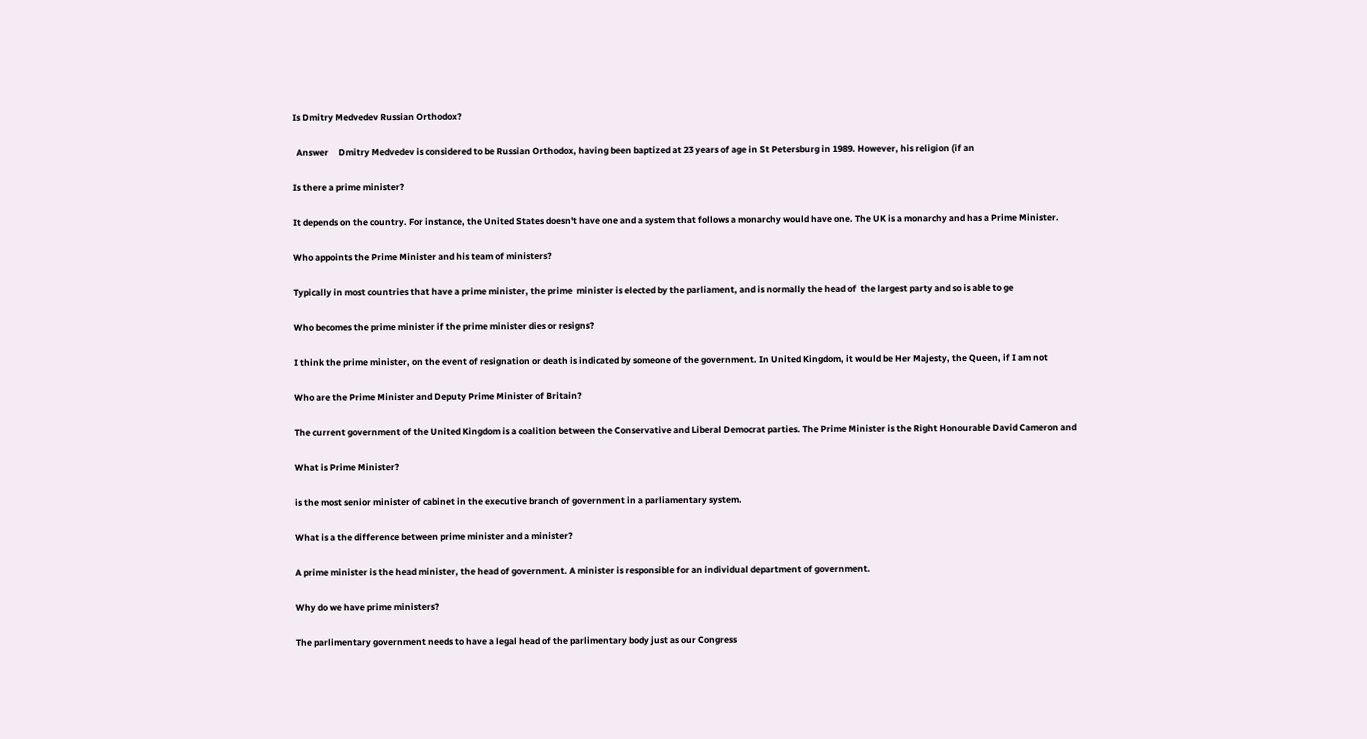Is Dmitry Medvedev Russian Orthodox?

  Answer     Dmitry Medvedev is considered to be Russian Orthodox, having been baptized at 23 years of age in St Petersburg in 1989. However, his religion (if an

Is there a prime minister?

It depends on the country. For instance, the United States doesn't have one and a system that follows a monarchy would have one. The UK is a monarchy and has a Prime Minister.

Who appoints the Prime Minister and his team of ministers?

Typically in most countries that have a prime minister, the prime  minister is elected by the parliament, and is normally the head of  the largest party and so is able to ge

Who becomes the prime minister if the prime minister dies or resigns?

I think the prime minister, on the event of resignation or death is indicated by someone of the government. In United Kingdom, it would be Her Majesty, the Queen, if I am not

Who are the Prime Minister and Deputy Prime Minister of Britain?

The current government of the United Kingdom is a coalition between the Conservative and Liberal Democrat parties. The Prime Minister is the Right Honourable David Cameron and

What is Prime Minister?

is the most senior minister of cabinet in the executive branch of government in a parliamentary system.

What is a the difference between prime minister and a minister?

A prime minister is the head minister, the head of government. A minister is responsible for an individual department of government.

Why do we have prime ministers?

The parlimentary government needs to have a legal head of the parlimentary body just as our Congress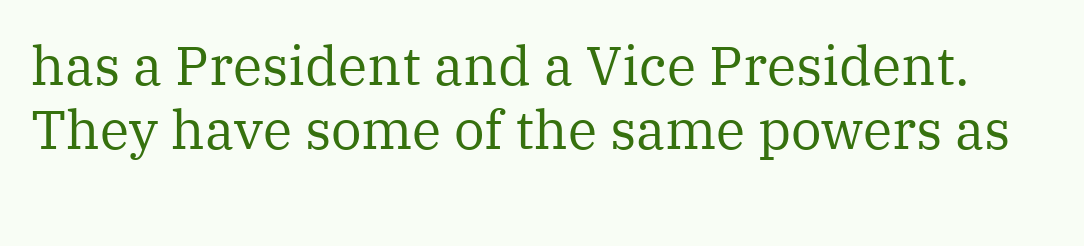has a President and a Vice President. They have some of the same powers as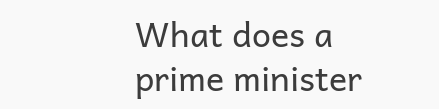What does a prime minister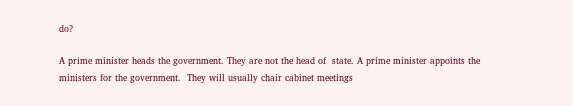do?

A prime minister heads the government. They are not the head of  state. A prime minister appoints the ministers for the government.  They will usually chair cabinet meetings